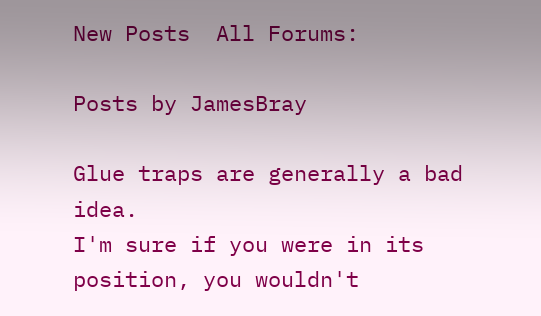New Posts  All Forums:

Posts by JamesBray

Glue traps are generally a bad idea.
I'm sure if you were in its position, you wouldn't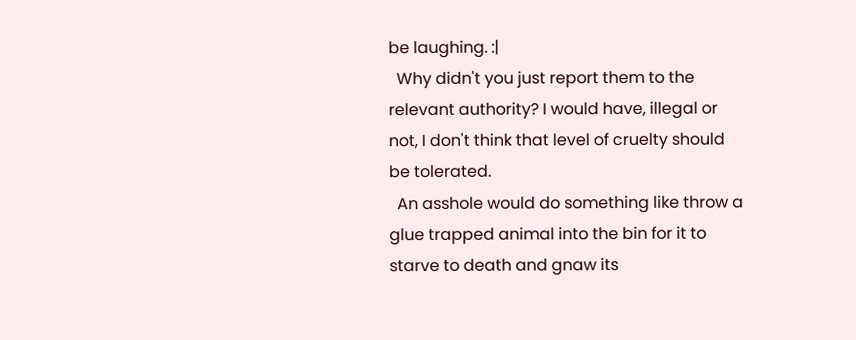be laughing. :|
  Why didn't you just report them to the relevant authority? I would have, illegal or not, I don't think that level of cruelty should be tolerated.
  An asshole would do something like throw a glue trapped animal into the bin for it to starve to death and gnaw its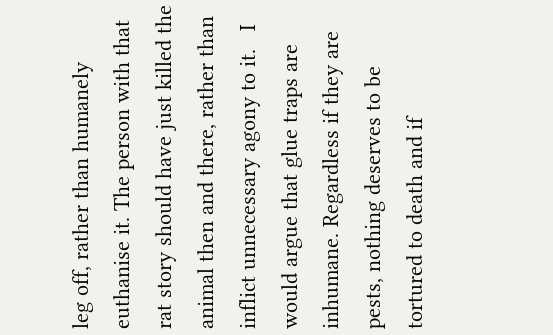leg off, rather than humanely euthanise it. The person with that rat story should have just killed the animal then and there, rather than inflict unnecessary agony to it.   I would argue that glue traps are inhumane. Regardless if they are pests, nothing deserves to be tortured to death and if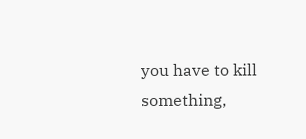you have to kill something,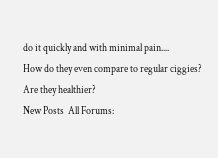do it quickly and with minimal pain....
How do they even compare to regular ciggies? Are they healthier?
New Posts  All Forums: